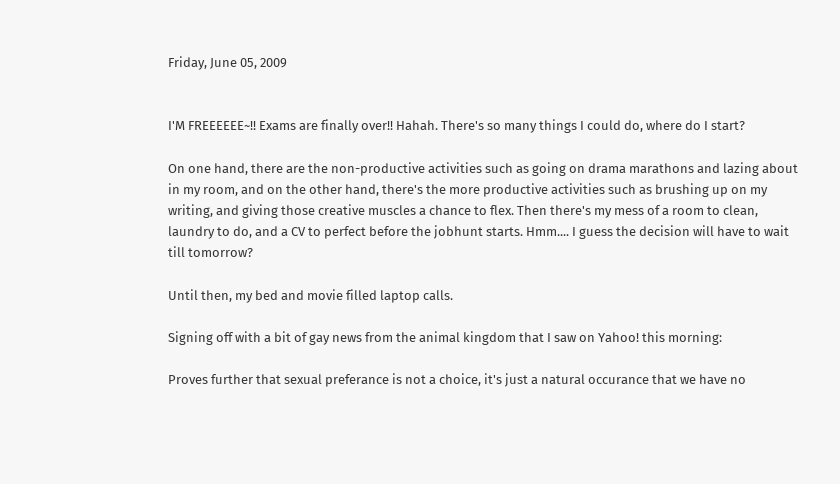Friday, June 05, 2009


I'M FREEEEEE~!! Exams are finally over!! Hahah. There's so many things I could do, where do I start?

On one hand, there are the non-productive activities such as going on drama marathons and lazing about in my room, and on the other hand, there's the more productive activities such as brushing up on my writing, and giving those creative muscles a chance to flex. Then there's my mess of a room to clean, laundry to do, and a CV to perfect before the jobhunt starts. Hmm.... I guess the decision will have to wait till tomorrow?

Until then, my bed and movie filled laptop calls.

Signing off with a bit of gay news from the animal kingdom that I saw on Yahoo! this morning:

Proves further that sexual preferance is not a choice, it's just a natural occurance that we have no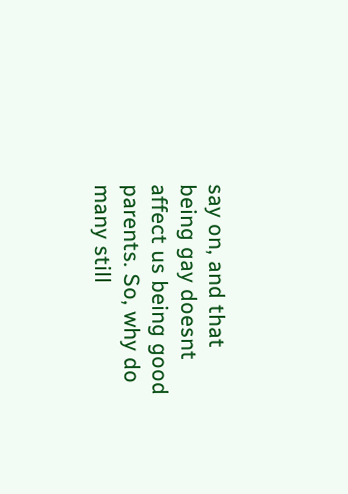say on, and that being gay doesnt affect us being good parents. So, why do many still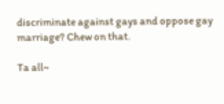discriminate against gays and oppose gay marriage? Chew on that.

Ta all~